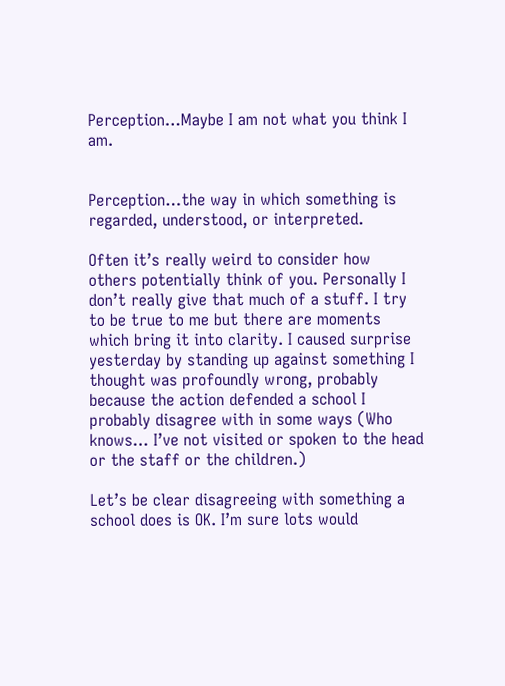Perception…Maybe I am not what you think I am.


Perception…the way in which something is regarded, understood, or interpreted.

Often it’s really weird to consider how others potentially think of you. Personally I don’t really give that much of a stuff. I try to be true to me but there are moments which bring it into clarity. I caused surprise yesterday by standing up against something I thought was profoundly wrong, probably because the action defended a school I probably disagree with in some ways (Who knows… I’ve not visited or spoken to the head or the staff or the children.)

Let’s be clear disagreeing with something a school does is OK. I’m sure lots would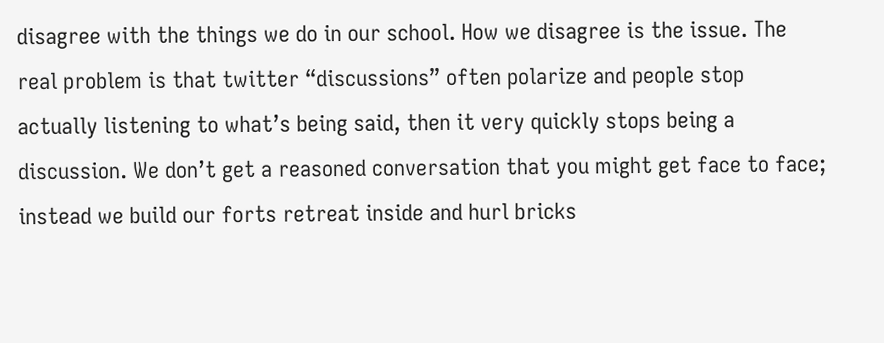disagree with the things we do in our school. How we disagree is the issue. The real problem is that twitter “discussions” often polarize and people stop actually listening to what’s being said, then it very quickly stops being a discussion. We don’t get a reasoned conversation that you might get face to face; instead we build our forts retreat inside and hurl bricks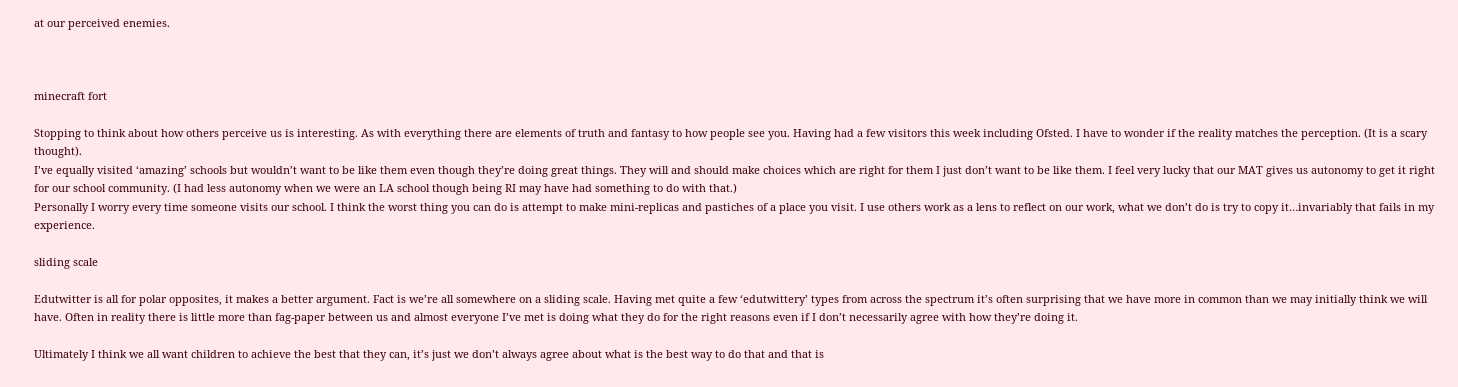at our perceived enemies.



minecraft fort

Stopping to think about how others perceive us is interesting. As with everything there are elements of truth and fantasy to how people see you. Having had a few visitors this week including Ofsted. I have to wonder if the reality matches the perception. (It is a scary thought).
I’ve equally visited ‘amazing’ schools but wouldn’t want to be like them even though they’re doing great things. They will and should make choices which are right for them I just don’t want to be like them. I feel very lucky that our MAT gives us autonomy to get it right for our school community. (I had less autonomy when we were an LA school though being RI may have had something to do with that.)
Personally I worry every time someone visits our school. I think the worst thing you can do is attempt to make mini-replicas and pastiches of a place you visit. I use others work as a lens to reflect on our work, what we don’t do is try to copy it…invariably that fails in my experience.

sliding scale

Edutwitter is all for polar opposites, it makes a better argument. Fact is we’re all somewhere on a sliding scale. Having met quite a few ‘edutwittery’ types from across the spectrum it’s often surprising that we have more in common than we may initially think we will have. Often in reality there is little more than fag-paper between us and almost everyone I’ve met is doing what they do for the right reasons even if I don’t necessarily agree with how they’re doing it.

Ultimately I think we all want children to achieve the best that they can, it’s just we don’t always agree about what is the best way to do that and that is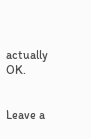actually OK.


Leave a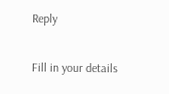Reply

Fill in your details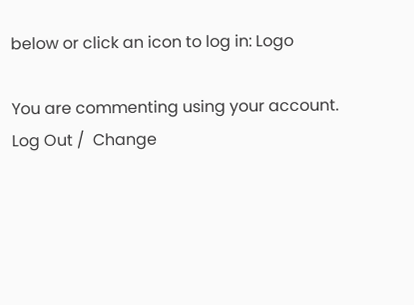below or click an icon to log in: Logo

You are commenting using your account. Log Out /  Change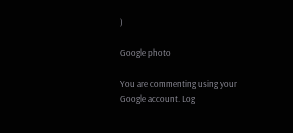)

Google photo

You are commenting using your Google account. Log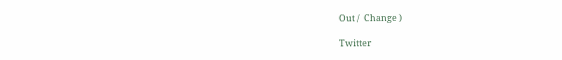Out /  Change )

Twitter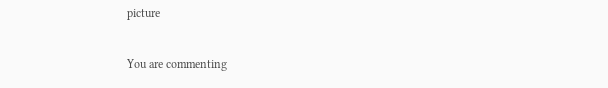picture

You are commenting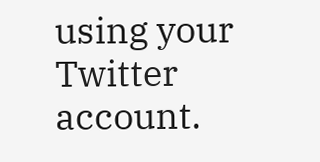using your Twitter account.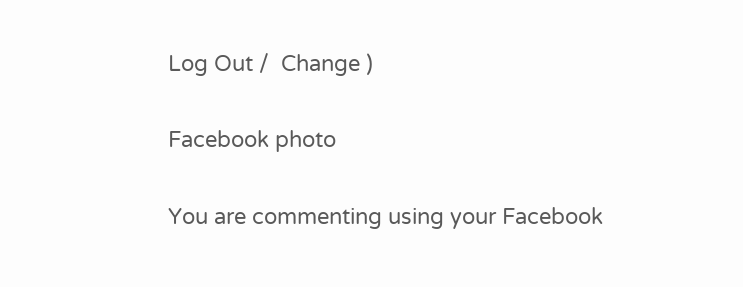Log Out /  Change )

Facebook photo

You are commenting using your Facebook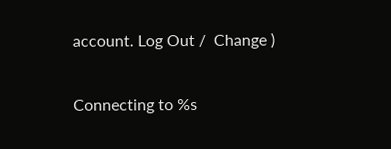account. Log Out /  Change )

Connecting to %s